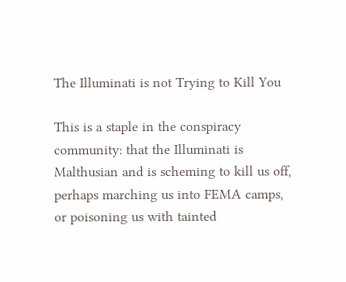The Illuminati is not Trying to Kill You

This is a staple in the conspiracy community: that the Illuminati is Malthusian and is scheming to kill us off, perhaps marching us into FEMA camps, or poisoning us with tainted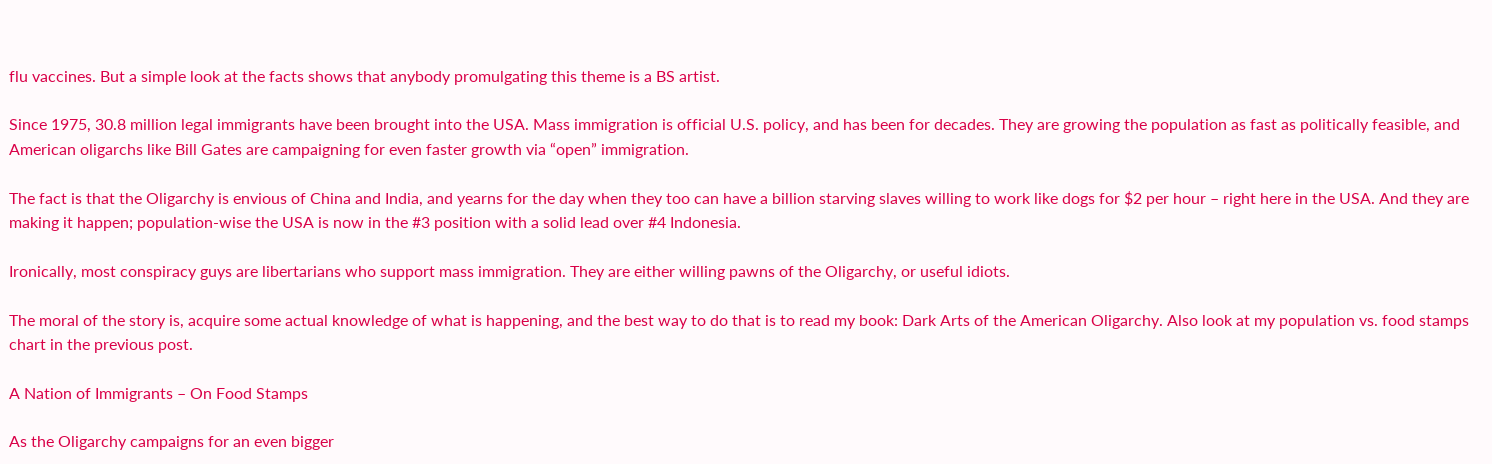flu vaccines. But a simple look at the facts shows that anybody promulgating this theme is a BS artist.

Since 1975, 30.8 million legal immigrants have been brought into the USA. Mass immigration is official U.S. policy, and has been for decades. They are growing the population as fast as politically feasible, and American oligarchs like Bill Gates are campaigning for even faster growth via “open” immigration.

The fact is that the Oligarchy is envious of China and India, and yearns for the day when they too can have a billion starving slaves willing to work like dogs for $2 per hour – right here in the USA. And they are making it happen; population-wise the USA is now in the #3 position with a solid lead over #4 Indonesia.

Ironically, most conspiracy guys are libertarians who support mass immigration. They are either willing pawns of the Oligarchy, or useful idiots.

The moral of the story is, acquire some actual knowledge of what is happening, and the best way to do that is to read my book: Dark Arts of the American Oligarchy. Also look at my population vs. food stamps chart in the previous post.

A Nation of Immigrants – On Food Stamps

As the Oligarchy campaigns for an even bigger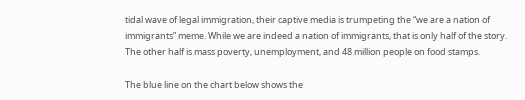tidal wave of legal immigration, their captive media is trumpeting the “we are a nation of immigrants” meme. While we are indeed a nation of immigrants, that is only half of the story. The other half is mass poverty, unemployment, and 48 million people on food stamps.

The blue line on the chart below shows the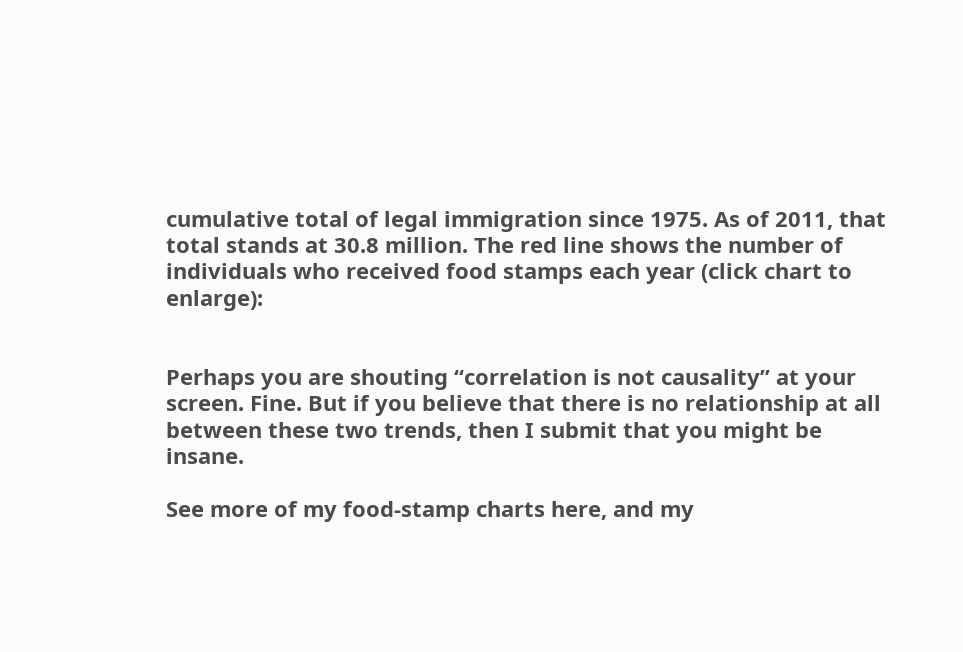cumulative total of legal immigration since 1975. As of 2011, that total stands at 30.8 million. The red line shows the number of individuals who received food stamps each year (click chart to enlarge):


Perhaps you are shouting “correlation is not causality” at your screen. Fine. But if you believe that there is no relationship at all between these two trends, then I submit that you might be insane.

See more of my food-stamp charts here, and my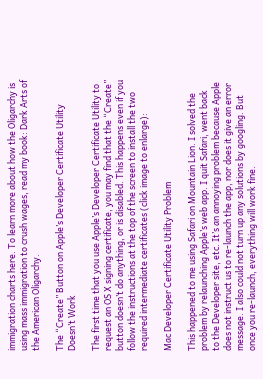immigration charts here. To learn more about how the Oligarchy is using mass immigration to crush wages, read my book: Dark Arts of the American Oligarchy.

The “Create” Button on Apple’s Developer Certificate Utility Doesn’t Work

The first time that you use Apple’s Developer Certificate Utility to request an OS X signing certificate, you may find that the “Create” button doesn’t do anything, or is disabled. This happens even if you follow the instructions at the top of the screen to install the two required intermediate certificates (click image to enlarge):

Mac Developer Certificate Utility Problem

This happened to me using Safari on Mountain Lion. I solved the problem by relaunching Apple’s web app. I quit Safari, went back to the Developer site, etc. It’s an annoying problem because Apple does not instruct us to re-launch the app, nor does it give an error message. I also could not turn up any solutions by googling. But once you re-launch, everything will work fine.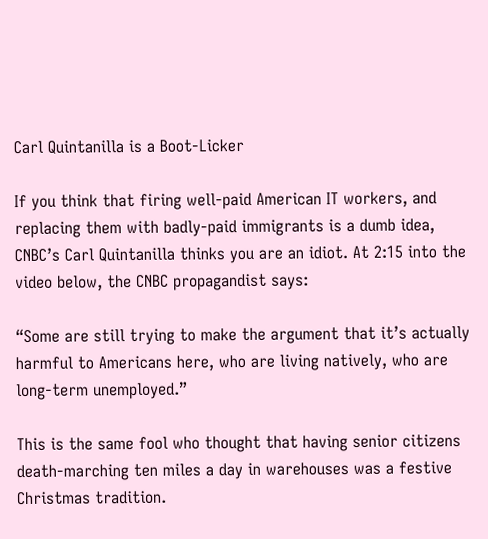Carl Quintanilla is a Boot-Licker

If you think that firing well-paid American IT workers, and replacing them with badly-paid immigrants is a dumb idea, CNBC’s Carl Quintanilla thinks you are an idiot. At 2:15 into the video below, the CNBC propagandist says:

“Some are still trying to make the argument that it’s actually harmful to Americans here, who are living natively, who are long-term unemployed.”

This is the same fool who thought that having senior citizens death-marching ten miles a day in warehouses was a festive Christmas tradition.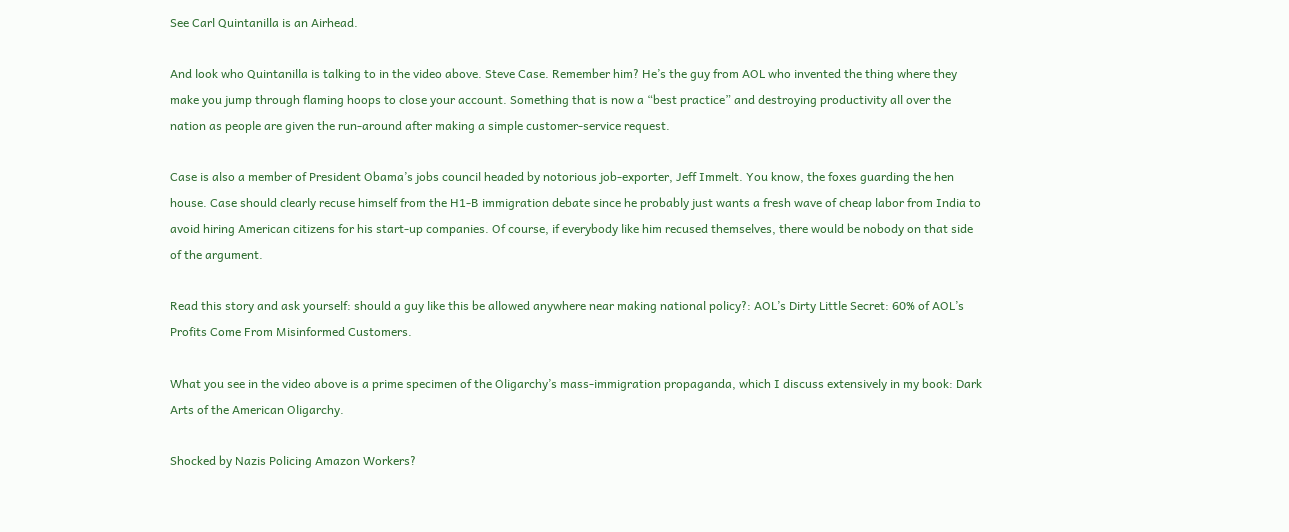See Carl Quintanilla is an Airhead.

And look who Quintanilla is talking to in the video above. Steve Case. Remember him? He’s the guy from AOL who invented the thing where they make you jump through flaming hoops to close your account. Something that is now a “best practice” and destroying productivity all over the nation as people are given the run-around after making a simple customer-service request.

Case is also a member of President Obama’s jobs council headed by notorious job-exporter, Jeff Immelt. You know, the foxes guarding the hen house. Case should clearly recuse himself from the H1-B immigration debate since he probably just wants a fresh wave of cheap labor from India to avoid hiring American citizens for his start-up companies. Of course, if everybody like him recused themselves, there would be nobody on that side of the argument.

Read this story and ask yourself: should a guy like this be allowed anywhere near making national policy?: AOL’s Dirty Little Secret: 60% of AOL’s Profits Come From Misinformed Customers.

What you see in the video above is a prime specimen of the Oligarchy’s mass-immigration propaganda, which I discuss extensively in my book: Dark Arts of the American Oligarchy.

Shocked by Nazis Policing Amazon Workers?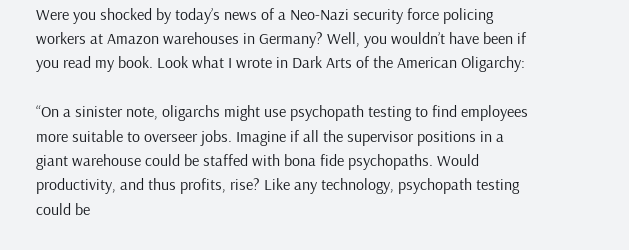Were you shocked by today’s news of a Neo-Nazi security force policing workers at Amazon warehouses in Germany? Well, you wouldn’t have been if you read my book. Look what I wrote in Dark Arts of the American Oligarchy:

“On a sinister note, oligarchs might use psychopath testing to find employees more suitable to overseer jobs. Imagine if all the supervisor positions in a giant warehouse could be staffed with bona fide psychopaths. Would productivity, and thus profits, rise? Like any technology, psychopath testing could be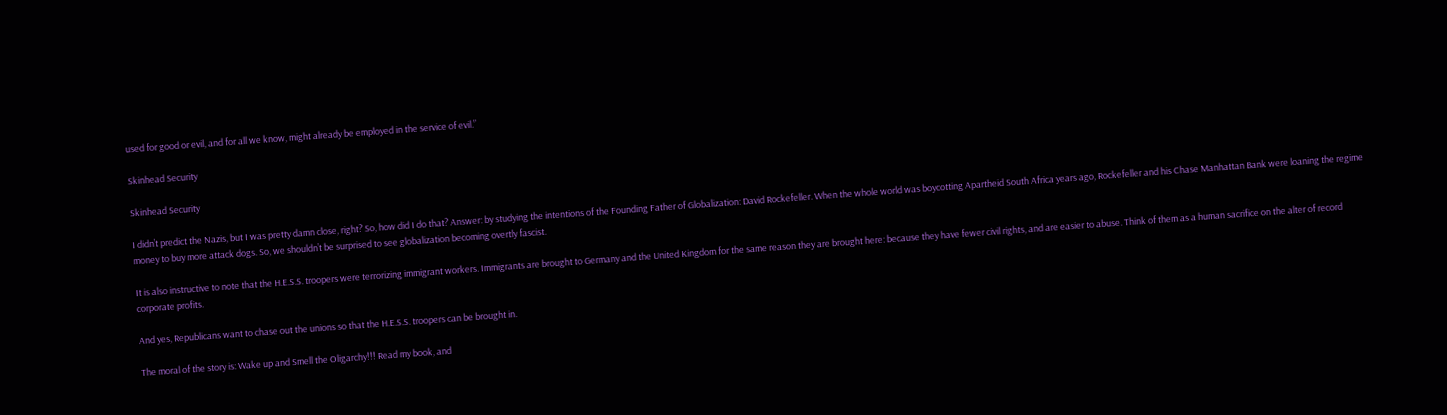used for good or evil, and for all we know, might already be employed in the service of evil.”

Skinhead Security

Skinhead Security

I didn’t predict the Nazis, but I was pretty damn close, right? So, how did I do that? Answer: by studying the intentions of the Founding Father of Globalization: David Rockefeller. When the whole world was boycotting Apartheid South Africa years ago, Rockefeller and his Chase Manhattan Bank were loaning the regime money to buy more attack dogs. So, we shouldn’t be surprised to see globalization becoming overtly fascist.

It is also instructive to note that the H.E.S.S. troopers were terrorizing immigrant workers. Immigrants are brought to Germany and the United Kingdom for the same reason they are brought here: because they have fewer civil rights, and are easier to abuse. Think of them as a human sacrifice on the alter of record corporate profits.

And yes, Republicans want to chase out the unions so that the H.E.S.S. troopers can be brought in.

The moral of the story is: Wake up and Smell the Oligarchy!!! Read my book, and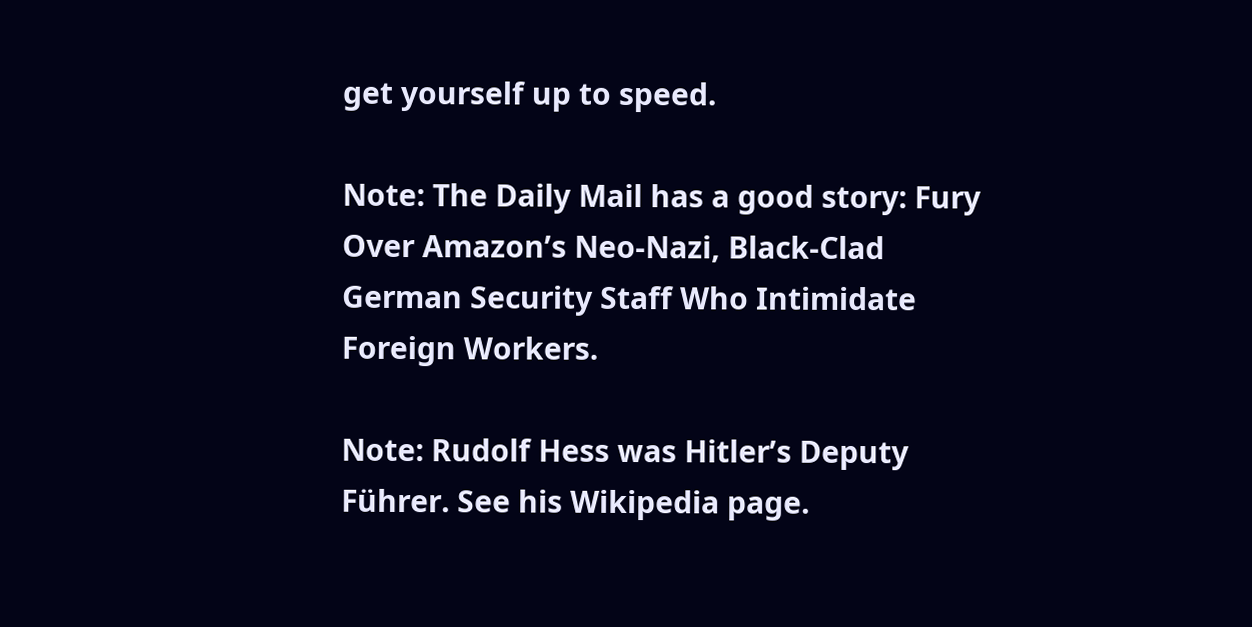get yourself up to speed.

Note: The Daily Mail has a good story: Fury Over Amazon’s Neo-Nazi, Black-Clad German Security Staff Who Intimidate Foreign Workers.

Note: Rudolf Hess was Hitler’s Deputy Führer. See his Wikipedia page.